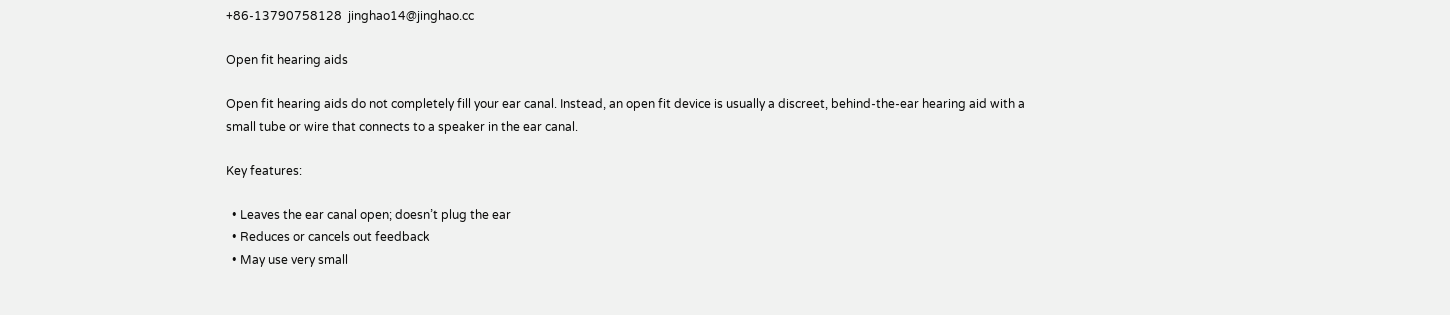+86-13790758128  jinghao14@jinghao.cc

Open fit hearing aids

Open fit hearing aids do not completely fill your ear canal. Instead, an open fit device is usually a discreet, behind-the-ear hearing aid with a small tube or wire that connects to a speaker in the ear canal.

Key features:

  • Leaves the ear canal open; doesn’t plug the ear
  • Reduces or cancels out feedback
  • May use very small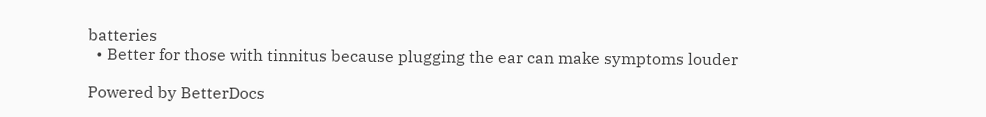batteries
  • Better for those with tinnitus because plugging the ear can make symptoms louder

Powered by BetterDocs